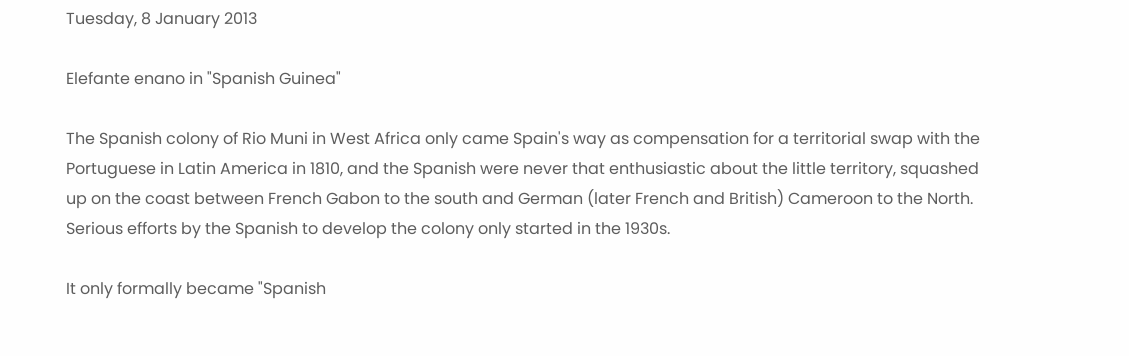Tuesday, 8 January 2013

Elefante enano in "Spanish Guinea"

The Spanish colony of Rio Muni in West Africa only came Spain's way as compensation for a territorial swap with the Portuguese in Latin America in 1810, and the Spanish were never that enthusiastic about the little territory, squashed up on the coast between French Gabon to the south and German (later French and British) Cameroon to the North. Serious efforts by the Spanish to develop the colony only started in the 1930s.

It only formally became "Spanish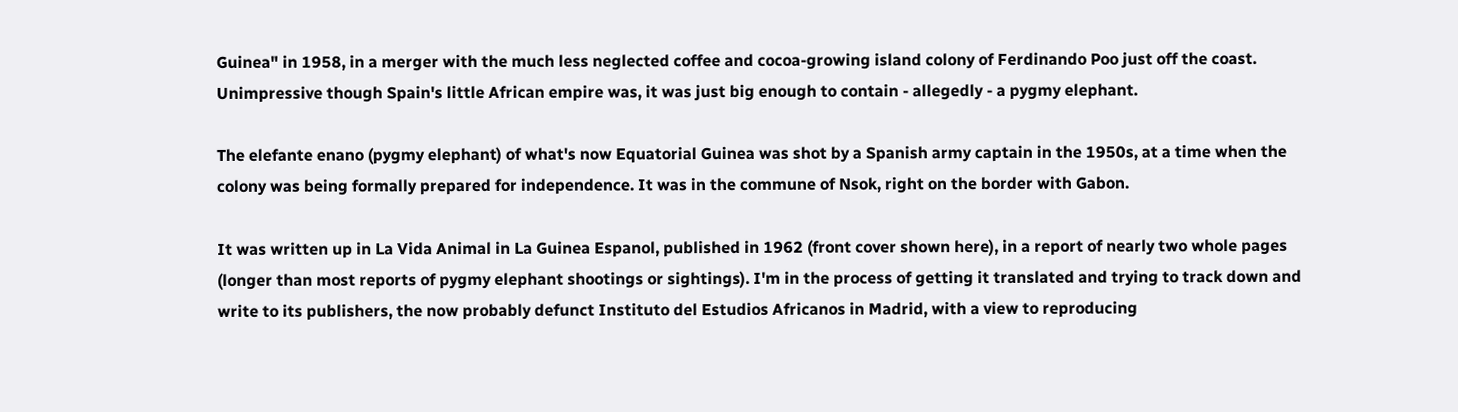Guinea" in 1958, in a merger with the much less neglected coffee and cocoa-growing island colony of Ferdinando Poo just off the coast. Unimpressive though Spain's little African empire was, it was just big enough to contain - allegedly - a pygmy elephant.

The elefante enano (pygmy elephant) of what's now Equatorial Guinea was shot by a Spanish army captain in the 1950s, at a time when the colony was being formally prepared for independence. It was in the commune of Nsok, right on the border with Gabon.

It was written up in La Vida Animal in La Guinea Espanol, published in 1962 (front cover shown here), in a report of nearly two whole pages (longer than most reports of pygmy elephant shootings or sightings). I'm in the process of getting it translated and trying to track down and write to its publishers, the now probably defunct Instituto del Estudios Africanos in Madrid, with a view to reproducing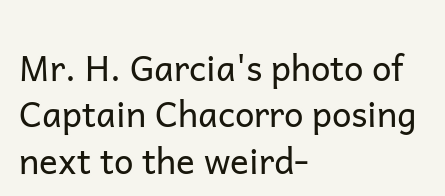Mr. H. Garcia's photo of Captain Chacorro posing next to the weird-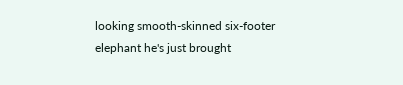looking smooth-skinned six-footer elephant he's just brought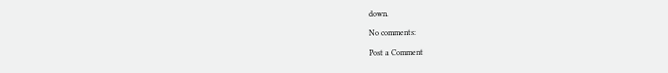down.

No comments:

Post a Comment